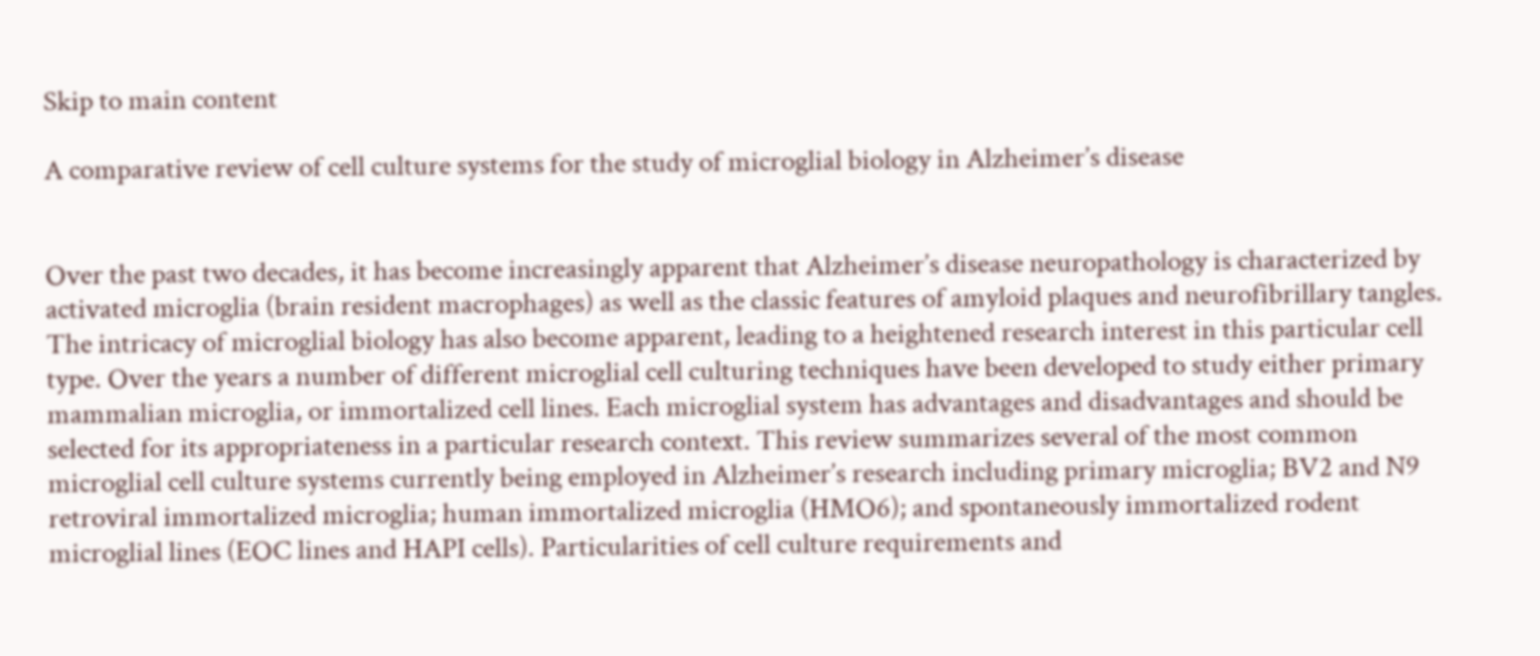Skip to main content

A comparative review of cell culture systems for the study of microglial biology in Alzheimer’s disease


Over the past two decades, it has become increasingly apparent that Alzheimer’s disease neuropathology is characterized by activated microglia (brain resident macrophages) as well as the classic features of amyloid plaques and neurofibrillary tangles. The intricacy of microglial biology has also become apparent, leading to a heightened research interest in this particular cell type. Over the years a number of different microglial cell culturing techniques have been developed to study either primary mammalian microglia, or immortalized cell lines. Each microglial system has advantages and disadvantages and should be selected for its appropriateness in a particular research context. This review summarizes several of the most common microglial cell culture systems currently being employed in Alzheimer’s research including primary microglia; BV2 and N9 retroviral immortalized microglia; human immortalized microglia (HMO6); and spontaneously immortalized rodent microglial lines (EOC lines and HAPI cells). Particularities of cell culture requirements and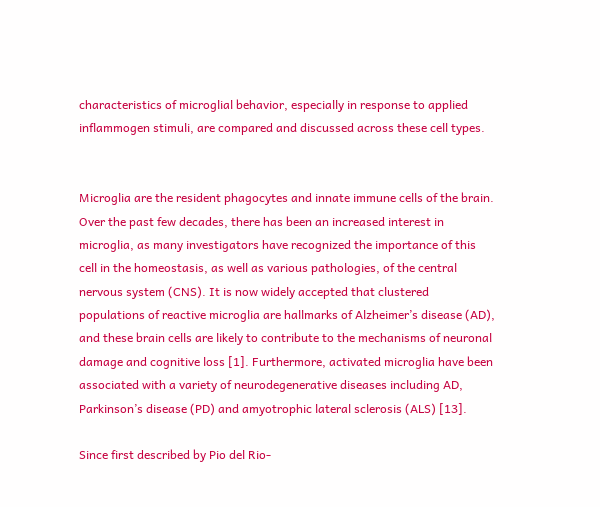characteristics of microglial behavior, especially in response to applied inflammogen stimuli, are compared and discussed across these cell types.


Microglia are the resident phagocytes and innate immune cells of the brain. Over the past few decades, there has been an increased interest in microglia, as many investigators have recognized the importance of this cell in the homeostasis, as well as various pathologies, of the central nervous system (CNS). It is now widely accepted that clustered populations of reactive microglia are hallmarks of Alzheimer’s disease (AD), and these brain cells are likely to contribute to the mechanisms of neuronal damage and cognitive loss [1]. Furthermore, activated microglia have been associated with a variety of neurodegenerative diseases including AD, Parkinson’s disease (PD) and amyotrophic lateral sclerosis (ALS) [13].

Since first described by Pio del Rio-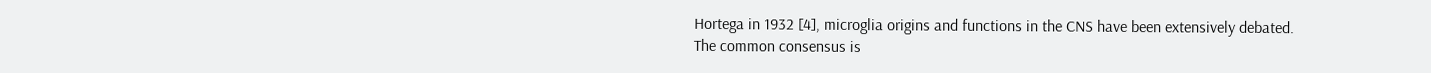Hortega in 1932 [4], microglia origins and functions in the CNS have been extensively debated. The common consensus is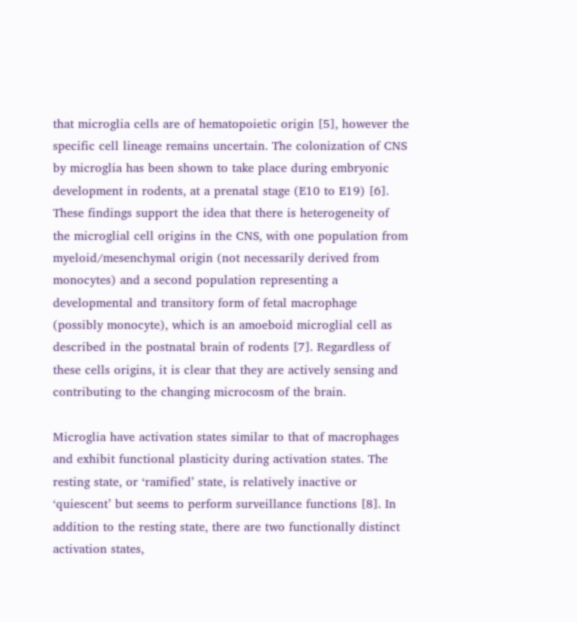that microglia cells are of hematopoietic origin [5], however the specific cell lineage remains uncertain. The colonization of CNS by microglia has been shown to take place during embryonic development in rodents, at a prenatal stage (E10 to E19) [6]. These findings support the idea that there is heterogeneity of the microglial cell origins in the CNS, with one population from myeloid/mesenchymal origin (not necessarily derived from monocytes) and a second population representing a developmental and transitory form of fetal macrophage (possibly monocyte), which is an amoeboid microglial cell as described in the postnatal brain of rodents [7]. Regardless of these cells origins, it is clear that they are actively sensing and contributing to the changing microcosm of the brain.

Microglia have activation states similar to that of macrophages and exhibit functional plasticity during activation states. The resting state, or ‘ramified’ state, is relatively inactive or ‘quiescent’ but seems to perform surveillance functions [8]. In addition to the resting state, there are two functionally distinct activation states,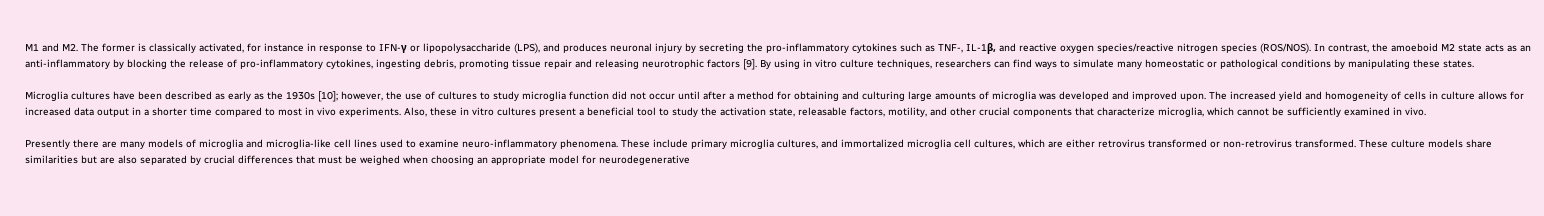M1 and M2. The former is classically activated, for instance in response to IFN-γ or lipopolysaccharide (LPS), and produces neuronal injury by secreting the pro-inflammatory cytokines such as TNF-, IL-1β, and reactive oxygen species/reactive nitrogen species (ROS/NOS). In contrast, the amoeboid M2 state acts as an anti-inflammatory by blocking the release of pro-inflammatory cytokines, ingesting debris, promoting tissue repair and releasing neurotrophic factors [9]. By using in vitro culture techniques, researchers can find ways to simulate many homeostatic or pathological conditions by manipulating these states.

Microglia cultures have been described as early as the 1930s [10]; however, the use of cultures to study microglia function did not occur until after a method for obtaining and culturing large amounts of microglia was developed and improved upon. The increased yield and homogeneity of cells in culture allows for increased data output in a shorter time compared to most in vivo experiments. Also, these in vitro cultures present a beneficial tool to study the activation state, releasable factors, motility, and other crucial components that characterize microglia, which cannot be sufficiently examined in vivo.

Presently there are many models of microglia and microglia-like cell lines used to examine neuro-inflammatory phenomena. These include primary microglia cultures, and immortalized microglia cell cultures, which are either retrovirus transformed or non-retrovirus transformed. These culture models share similarities but are also separated by crucial differences that must be weighed when choosing an appropriate model for neurodegenerative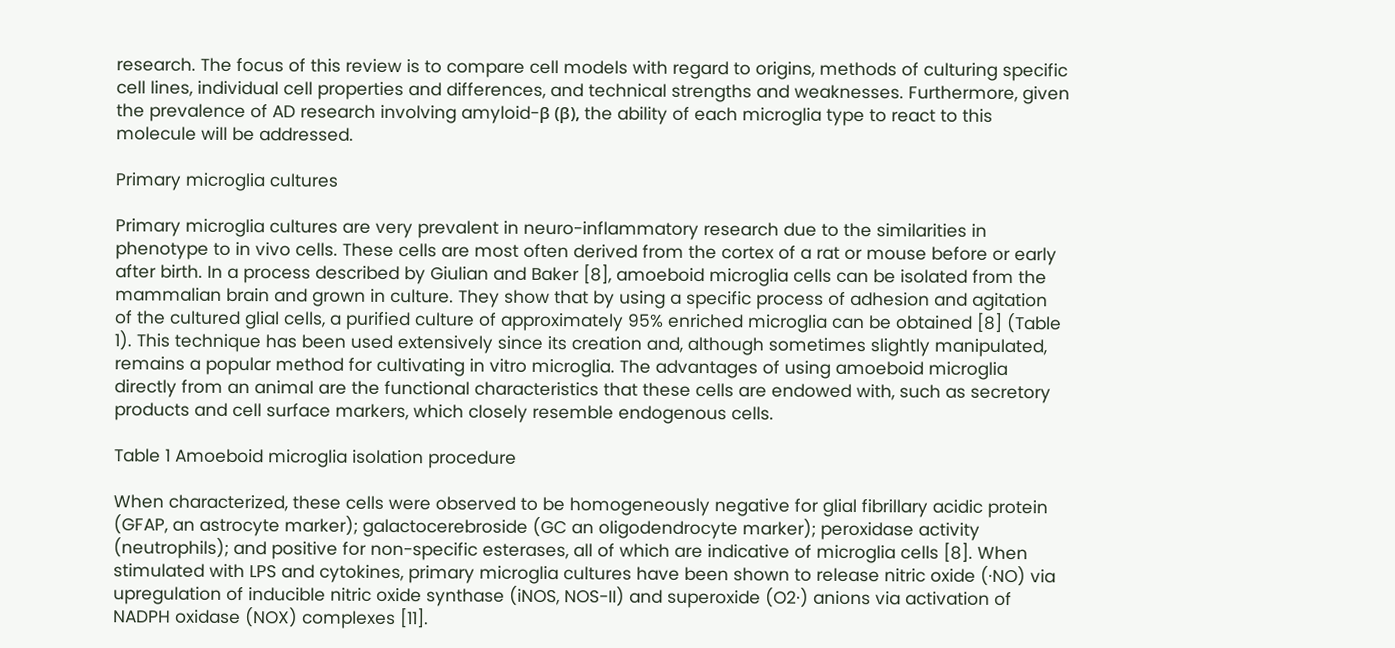research. The focus of this review is to compare cell models with regard to origins, methods of culturing specific cell lines, individual cell properties and differences, and technical strengths and weaknesses. Furthermore, given the prevalence of AD research involving amyloid-β (β), the ability of each microglia type to react to this molecule will be addressed.

Primary microglia cultures

Primary microglia cultures are very prevalent in neuro-inflammatory research due to the similarities in phenotype to in vivo cells. These cells are most often derived from the cortex of a rat or mouse before or early after birth. In a process described by Giulian and Baker [8], amoeboid microglia cells can be isolated from the mammalian brain and grown in culture. They show that by using a specific process of adhesion and agitation of the cultured glial cells, a purified culture of approximately 95% enriched microglia can be obtained [8] (Table 1). This technique has been used extensively since its creation and, although sometimes slightly manipulated, remains a popular method for cultivating in vitro microglia. The advantages of using amoeboid microglia directly from an animal are the functional characteristics that these cells are endowed with, such as secretory products and cell surface markers, which closely resemble endogenous cells.

Table 1 Amoeboid microglia isolation procedure

When characterized, these cells were observed to be homogeneously negative for glial fibrillary acidic protein (GFAP, an astrocyte marker); galactocerebroside (GC an oligodendrocyte marker); peroxidase activity (neutrophils); and positive for non-specific esterases, all of which are indicative of microglia cells [8]. When stimulated with LPS and cytokines, primary microglia cultures have been shown to release nitric oxide (·NO) via upregulation of inducible nitric oxide synthase (iNOS, NOS-II) and superoxide (O2·) anions via activation of NADPH oxidase (NOX) complexes [11].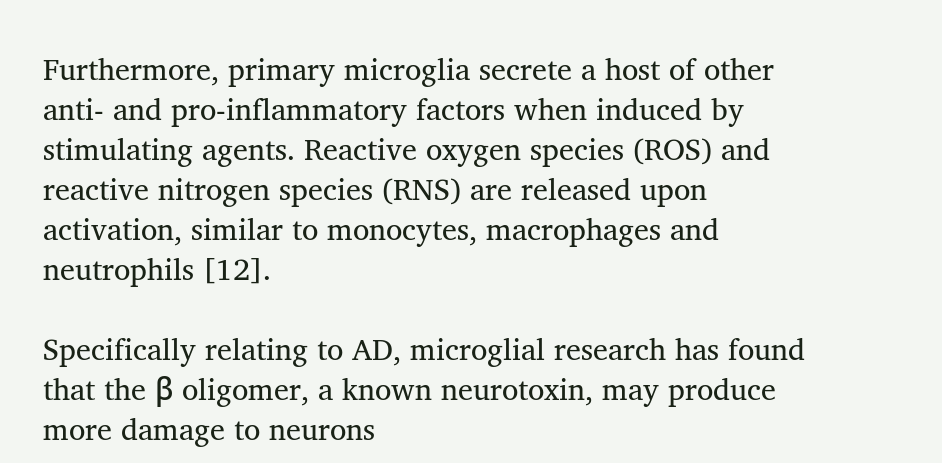Furthermore, primary microglia secrete a host of other anti- and pro-inflammatory factors when induced by stimulating agents. Reactive oxygen species (ROS) and reactive nitrogen species (RNS) are released upon activation, similar to monocytes, macrophages and neutrophils [12].

Specifically relating to AD, microglial research has found that the β oligomer, a known neurotoxin, may produce more damage to neurons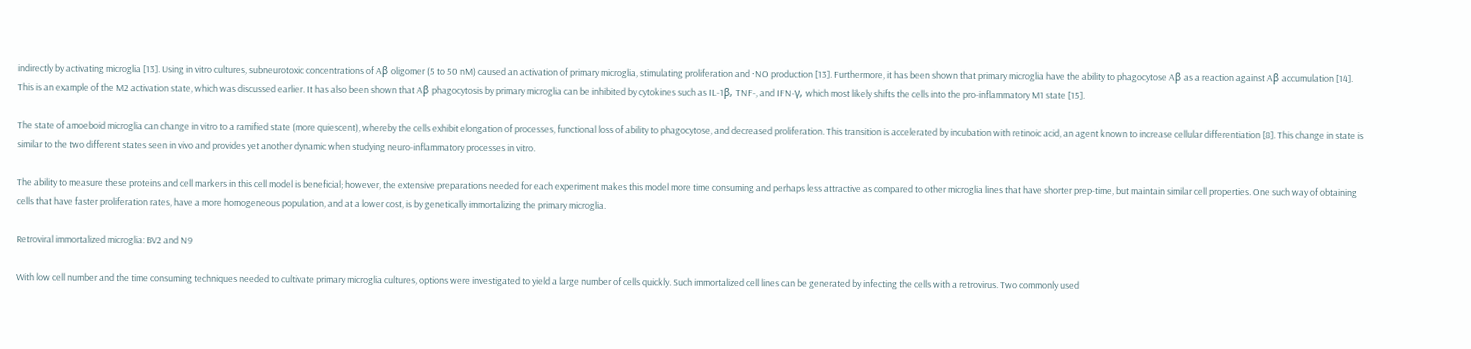indirectly by activating microglia [13]. Using in vitro cultures, subneurotoxic concentrations of Aβ oligomer (5 to 50 nM) caused an activation of primary microglia, stimulating proliferation and ·NO production [13]. Furthermore, it has been shown that primary microglia have the ability to phagocytose Aβ as a reaction against Aβ accumulation [14]. This is an example of the M2 activation state, which was discussed earlier. It has also been shown that Aβ phagocytosis by primary microglia can be inhibited by cytokines such as IL-1β, TNF-, and IFN-γ, which most likely shifts the cells into the pro-inflammatory M1 state [15].

The state of amoeboid microglia can change in vitro to a ramified state (more quiescent), whereby the cells exhibit elongation of processes, functional loss of ability to phagocytose, and decreased proliferation. This transition is accelerated by incubation with retinoic acid, an agent known to increase cellular differentiation [8]. This change in state is similar to the two different states seen in vivo and provides yet another dynamic when studying neuro-inflammatory processes in vitro.

The ability to measure these proteins and cell markers in this cell model is beneficial; however, the extensive preparations needed for each experiment makes this model more time consuming and perhaps less attractive as compared to other microglia lines that have shorter prep-time, but maintain similar cell properties. One such way of obtaining cells that have faster proliferation rates, have a more homogeneous population, and at a lower cost, is by genetically immortalizing the primary microglia.

Retroviral immortalized microglia: BV2 and N9

With low cell number and the time consuming techniques needed to cultivate primary microglia cultures, options were investigated to yield a large number of cells quickly. Such immortalized cell lines can be generated by infecting the cells with a retrovirus. Two commonly used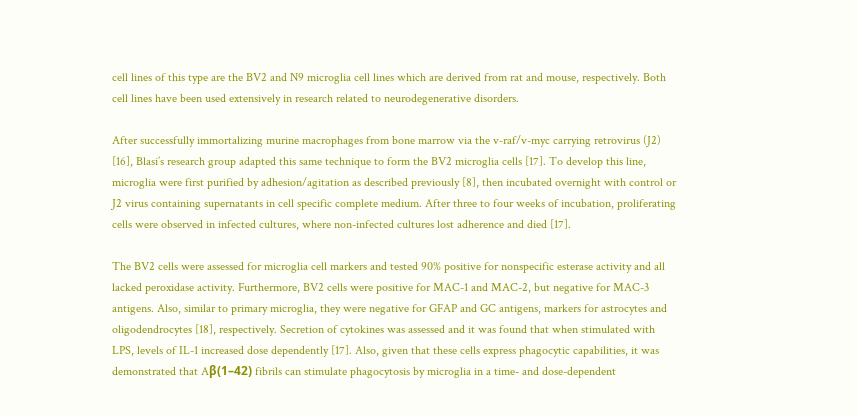cell lines of this type are the BV2 and N9 microglia cell lines which are derived from rat and mouse, respectively. Both cell lines have been used extensively in research related to neurodegenerative disorders.

After successfully immortalizing murine macrophages from bone marrow via the v-raf/v-myc carrying retrovirus (J2) [16], Blasi’s research group adapted this same technique to form the BV2 microglia cells [17]. To develop this line, microglia were first purified by adhesion/agitation as described previously [8], then incubated overnight with control or J2 virus containing supernatants in cell specific complete medium. After three to four weeks of incubation, proliferating cells were observed in infected cultures, where non-infected cultures lost adherence and died [17].

The BV2 cells were assessed for microglia cell markers and tested 90% positive for nonspecific esterase activity and all lacked peroxidase activity. Furthermore, BV2 cells were positive for MAC-1 and MAC-2, but negative for MAC-3 antigens. Also, similar to primary microglia, they were negative for GFAP and GC antigens, markers for astrocytes and oligodendrocytes [18], respectively. Secretion of cytokines was assessed and it was found that when stimulated with LPS, levels of IL-1 increased dose dependently [17]. Also, given that these cells express phagocytic capabilities, it was demonstrated that Aβ(1–42) fibrils can stimulate phagocytosis by microglia in a time- and dose-dependent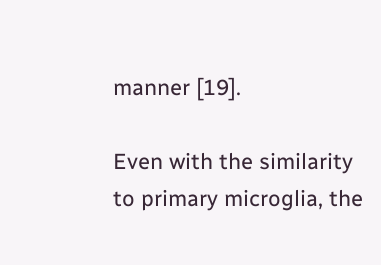manner [19].

Even with the similarity to primary microglia, the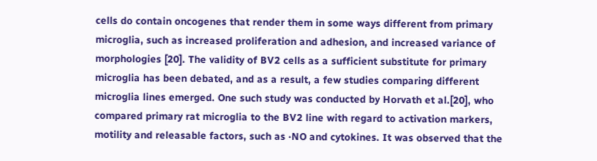cells do contain oncogenes that render them in some ways different from primary microglia, such as increased proliferation and adhesion, and increased variance of morphologies [20]. The validity of BV2 cells as a sufficient substitute for primary microglia has been debated, and as a result, a few studies comparing different microglia lines emerged. One such study was conducted by Horvath et al.[20], who compared primary rat microglia to the BV2 line with regard to activation markers, motility and releasable factors, such as ·NO and cytokines. It was observed that the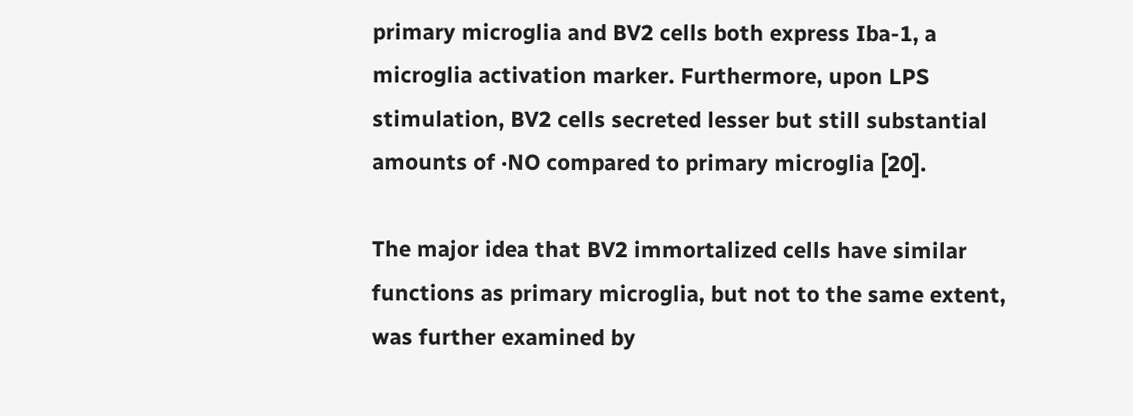primary microglia and BV2 cells both express Iba-1, a microglia activation marker. Furthermore, upon LPS stimulation, BV2 cells secreted lesser but still substantial amounts of ·NO compared to primary microglia [20].

The major idea that BV2 immortalized cells have similar functions as primary microglia, but not to the same extent, was further examined by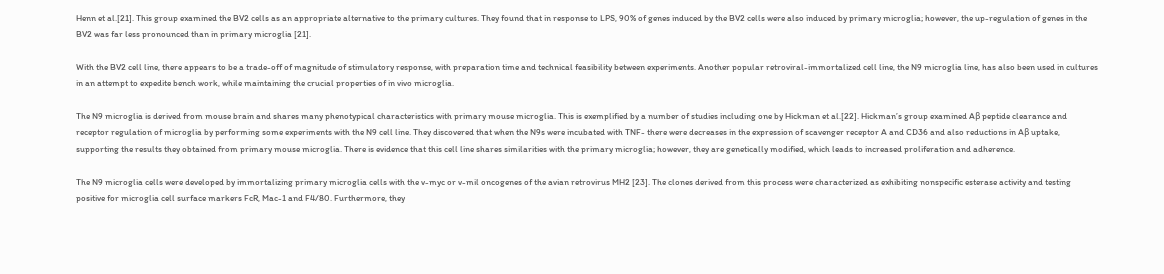Henn et al.[21]. This group examined the BV2 cells as an appropriate alternative to the primary cultures. They found that in response to LPS, 90% of genes induced by the BV2 cells were also induced by primary microglia; however, the up-regulation of genes in the BV2 was far less pronounced than in primary microglia [21].

With the BV2 cell line, there appears to be a trade-off of magnitude of stimulatory response, with preparation time and technical feasibility between experiments. Another popular retroviral-immortalized cell line, the N9 microglia line, has also been used in cultures in an attempt to expedite bench work, while maintaining the crucial properties of in vivo microglia.

The N9 microglia is derived from mouse brain and shares many phenotypical characteristics with primary mouse microglia. This is exemplified by a number of studies including one by Hickman et al.[22]. Hickman’s group examined Aβ peptide clearance and receptor regulation of microglia by performing some experiments with the N9 cell line. They discovered that when the N9s were incubated with TNF- there were decreases in the expression of scavenger receptor A and CD36 and also reductions in Aβ uptake, supporting the results they obtained from primary mouse microglia. There is evidence that this cell line shares similarities with the primary microglia; however, they are genetically modified, which leads to increased proliferation and adherence.

The N9 microglia cells were developed by immortalizing primary microglia cells with the v-myc or v-mil oncogenes of the avian retrovirus MH2 [23]. The clones derived from this process were characterized as exhibiting nonspecific esterase activity and testing positive for microglia cell surface markers FcR, Mac-1 and F4/80. Furthermore, they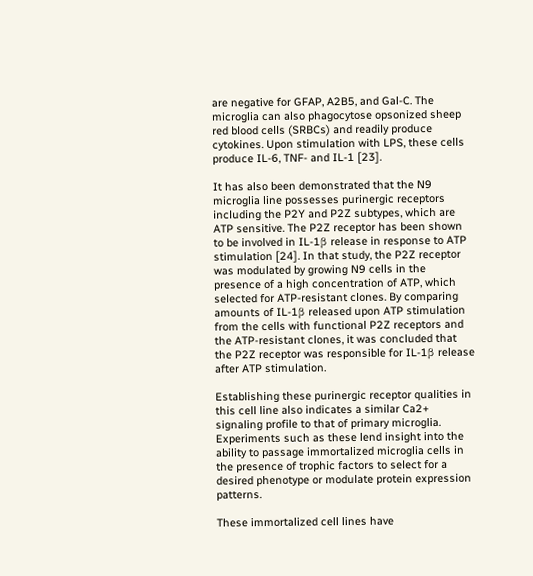are negative for GFAP, A2B5, and Gal-C. The microglia can also phagocytose opsonized sheep red blood cells (SRBCs) and readily produce cytokines. Upon stimulation with LPS, these cells produce IL-6, TNF- and IL-1 [23].

It has also been demonstrated that the N9 microglia line possesses purinergic receptors including the P2Y and P2Z subtypes, which are ATP sensitive. The P2Z receptor has been shown to be involved in IL-1β release in response to ATP stimulation [24]. In that study, the P2Z receptor was modulated by growing N9 cells in the presence of a high concentration of ATP, which selected for ATP-resistant clones. By comparing amounts of IL-1β released upon ATP stimulation from the cells with functional P2Z receptors and the ATP-resistant clones, it was concluded that the P2Z receptor was responsible for IL-1β release after ATP stimulation.

Establishing these purinergic receptor qualities in this cell line also indicates a similar Ca2+ signaling profile to that of primary microglia. Experiments such as these lend insight into the ability to passage immortalized microglia cells in the presence of trophic factors to select for a desired phenotype or modulate protein expression patterns.

These immortalized cell lines have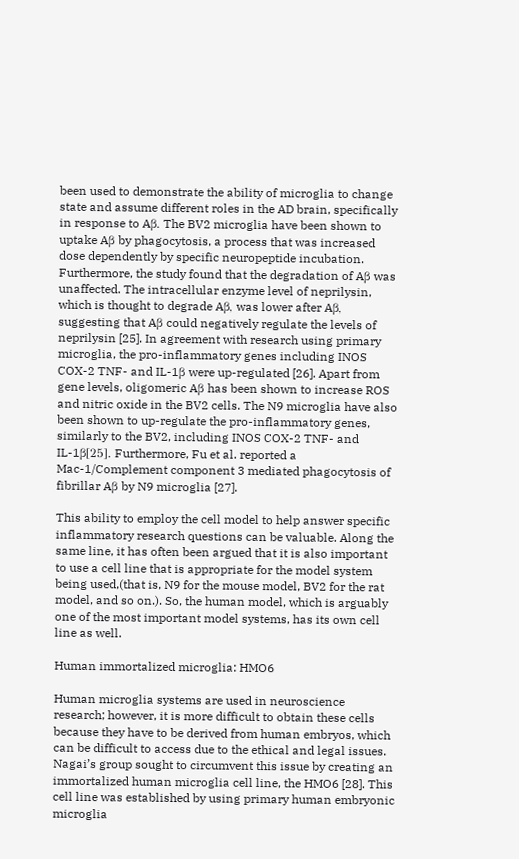been used to demonstrate the ability of microglia to change state and assume different roles in the AD brain, specifically in response to Aβ. The BV2 microglia have been shown to uptake Aβ by phagocytosis, a process that was increased dose dependently by specific neuropeptide incubation. Furthermore, the study found that the degradation of Aβ was unaffected. The intracellular enzyme level of neprilysin, which is thought to degrade Aβ, was lower after Aβ, suggesting that Aβ could negatively regulate the levels of neprilysin [25]. In agreement with research using primary microglia, the pro-inflammatory genes including INOS COX-2 TNF- and IL-1β were up-regulated [26]. Apart from gene levels, oligomeric Aβ has been shown to increase ROS and nitric oxide in the BV2 cells. The N9 microglia have also been shown to up-regulate the pro-inflammatory genes, similarly to the BV2, including INOS COX-2 TNF- and IL-1β[25]. Furthermore, Fu et al. reported a Mac-1/Complement component 3 mediated phagocytosis of fibrillar Aβ by N9 microglia [27].

This ability to employ the cell model to help answer specific inflammatory research questions can be valuable. Along the same line, it has often been argued that it is also important to use a cell line that is appropriate for the model system being used,(that is, N9 for the mouse model, BV2 for the rat model, and so on.). So, the human model, which is arguably one of the most important model systems, has its own cell line as well.

Human immortalized microglia: HMO6

Human microglia systems are used in neuroscience research; however, it is more difficult to obtain these cells because they have to be derived from human embryos, which can be difficult to access due to the ethical and legal issues. Nagai’s group sought to circumvent this issue by creating an immortalized human microglia cell line, the HMO6 [28]. This cell line was established by using primary human embryonic microglia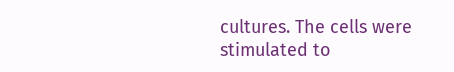cultures. The cells were stimulated to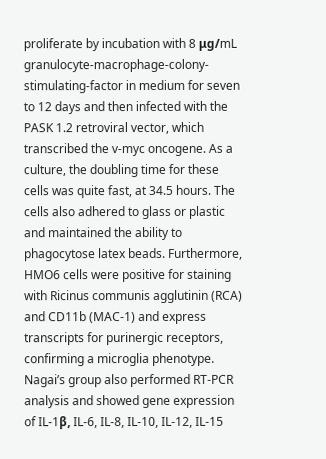proliferate by incubation with 8 μg/mL granulocyte-macrophage-colony-stimulating-factor in medium for seven to 12 days and then infected with the PASK 1.2 retroviral vector, which transcribed the v-myc oncogene. As a culture, the doubling time for these cells was quite fast, at 34.5 hours. The cells also adhered to glass or plastic and maintained the ability to phagocytose latex beads. Furthermore, HMO6 cells were positive for staining with Ricinus communis agglutinin (RCA) and CD11b (MAC-1) and express transcripts for purinergic receptors, confirming a microglia phenotype. Nagai’s group also performed RT-PCR analysis and showed gene expression of IL-1β, IL-6, IL-8, IL-10, IL-12, IL-15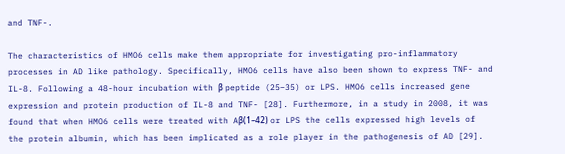and TNF-.

The characteristics of HMO6 cells make them appropriate for investigating pro-inflammatory processes in AD like pathology. Specifically, HMO6 cells have also been shown to express TNF- and IL-8. Following a 48-hour incubation with β peptide (25–35) or LPS. HMO6 cells increased gene expression and protein production of IL-8 and TNF- [28]. Furthermore, in a study in 2008, it was found that when HMO6 cells were treated with Aβ(1–42) or LPS the cells expressed high levels of the protein albumin, which has been implicated as a role player in the pathogenesis of AD [29].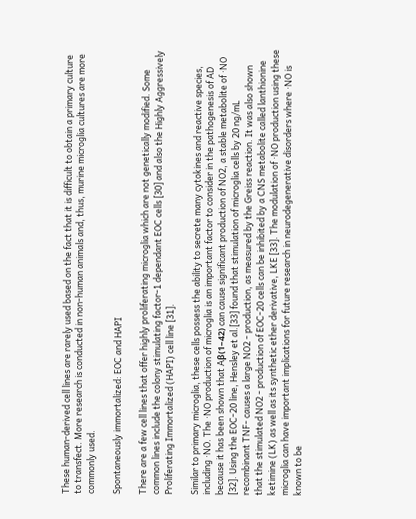These human-derived cell lines are rarely used based on the fact that it is difficult to obtain a primary culture to transfect. More research is conducted in non-human animals and, thus, murine microglia cultures are more commonly used.

Spontaneously immortalized: EOC and HAPI

There are a few cell lines that offer highly proliferating microglia which are not genetically modified. Some common lines include the colony stimulating factor-1 dependant EOC cells [30] and also the Highly Aggressively Proliferating Immortalized (HAPI) cell line [31].

Similar to primary microglia, these cells possess the ability to secrete many cytokines and reactive species, including ·NO. The ·NO production of microglia is an important factor to consider in the pathogenesis of AD because it has been shown that Aβ(1–42) can cause significant production of NO2, a stable metabolite of ·NO [32]. Using the EOC-20 line, Hensley et al.[33] found that stimulation of microglia cells by 20 ng/mL recombinant TNF- causes a large NO2 - production, as measured by the Greiss reaction. It was also shown that the stimulated NO2 - production of EOC-20 cells can be inhibited by a CNS metabolite called lanthionine ketimine (LK) as well as its synthetic ether derivative, LKE [33]. The modulation of ·NO production using these microglia can have important implications for future research in neurodegenerative disorders where ·NO is known to be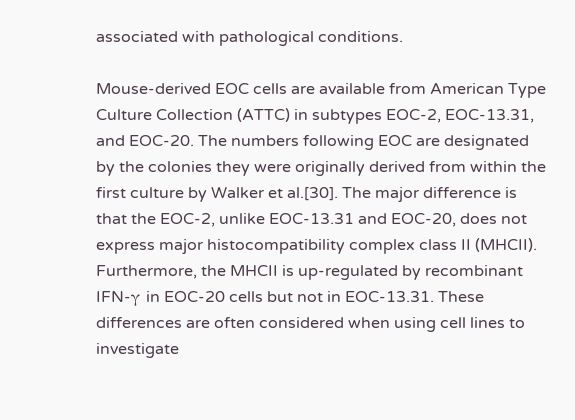associated with pathological conditions.

Mouse-derived EOC cells are available from American Type Culture Collection (ATTC) in subtypes EOC-2, EOC-13.31, and EOC-20. The numbers following EOC are designated by the colonies they were originally derived from within the first culture by Walker et al.[30]. The major difference is that the EOC-2, unlike EOC-13.31 and EOC-20, does not express major histocompatibility complex class II (MHCII). Furthermore, the MHCII is up-regulated by recombinant IFN-γ in EOC-20 cells but not in EOC-13.31. These differences are often considered when using cell lines to investigate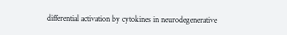differential activation by cytokines in neurodegenerative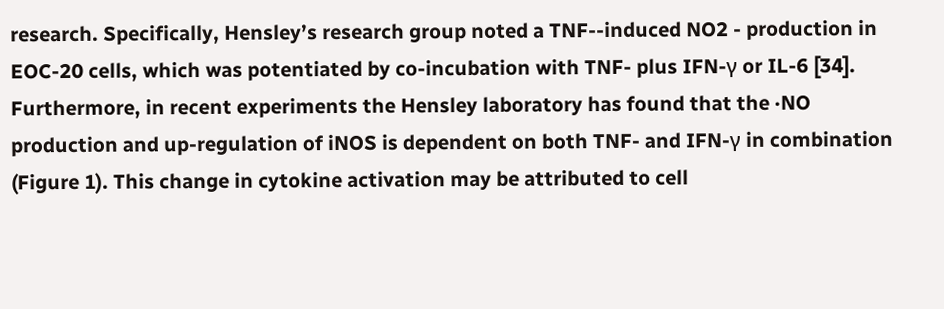research. Specifically, Hensley’s research group noted a TNF--induced NO2 - production in EOC-20 cells, which was potentiated by co-incubation with TNF- plus IFN-γ or IL-6 [34]. Furthermore, in recent experiments the Hensley laboratory has found that the ·NO production and up-regulation of iNOS is dependent on both TNF- and IFN-γ in combination (Figure 1). This change in cytokine activation may be attributed to cell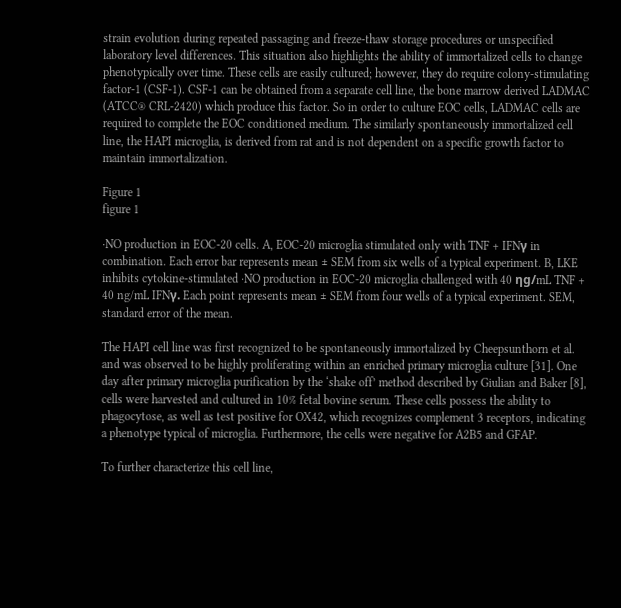strain evolution during repeated passaging and freeze-thaw storage procedures or unspecified laboratory level differences. This situation also highlights the ability of immortalized cells to change phenotypically over time. These cells are easily cultured; however, they do require colony-stimulating factor-1 (CSF-1). CSF-1 can be obtained from a separate cell line, the bone marrow derived LADMAC (ATCC® CRL-2420) which produce this factor. So in order to culture EOC cells, LADMAC cells are required to complete the EOC conditioned medium. The similarly spontaneously immortalized cell line, the HAPI microglia, is derived from rat and is not dependent on a specific growth factor to maintain immortalization.

Figure 1
figure 1

·NO production in EOC-20 cells. A, EOC-20 microglia stimulated only with TNF + IFNγ in combination. Each error bar represents mean ± SEM from six wells of a typical experiment. B, LKE inhibits cytokine-stimulated ·NO production in EOC-20 microglia challenged with 40 ηg/mL TNF + 40 ng/mL IFNγ. Each point represents mean ± SEM from four wells of a typical experiment. SEM, standard error of the mean.

The HAPI cell line was first recognized to be spontaneously immortalized by Cheepsunthorn et al. and was observed to be highly proliferating within an enriched primary microglia culture [31]. One day after primary microglia purification by the ‘shake off’ method described by Giulian and Baker [8], cells were harvested and cultured in 10% fetal bovine serum. These cells possess the ability to phagocytose, as well as test positive for OX42, which recognizes complement 3 receptors, indicating a phenotype typical of microglia. Furthermore, the cells were negative for A2B5 and GFAP.

To further characterize this cell line,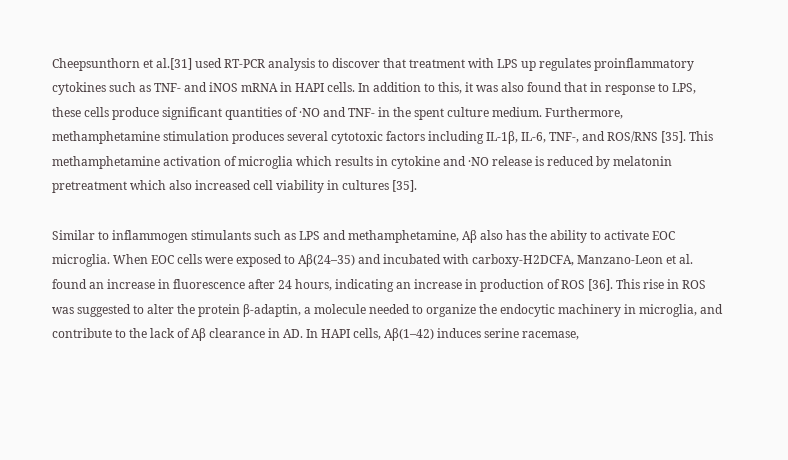Cheepsunthorn et al.[31] used RT-PCR analysis to discover that treatment with LPS up regulates proinflammatory cytokines such as TNF- and iNOS mRNA in HAPI cells. In addition to this, it was also found that in response to LPS, these cells produce significant quantities of ·NO and TNF- in the spent culture medium. Furthermore, methamphetamine stimulation produces several cytotoxic factors including IL-1β, IL-6, TNF-, and ROS/RNS [35]. This methamphetamine activation of microglia which results in cytokine and ·NO release is reduced by melatonin pretreatment which also increased cell viability in cultures [35].

Similar to inflammogen stimulants such as LPS and methamphetamine, Aβ also has the ability to activate EOC microglia. When EOC cells were exposed to Aβ(24–35) and incubated with carboxy-H2DCFA, Manzano-Leon et al. found an increase in fluorescence after 24 hours, indicating an increase in production of ROS [36]. This rise in ROS was suggested to alter the protein β-adaptin, a molecule needed to organize the endocytic machinery in microglia, and contribute to the lack of Aβ clearance in AD. In HAPI cells, Aβ(1–42) induces serine racemase,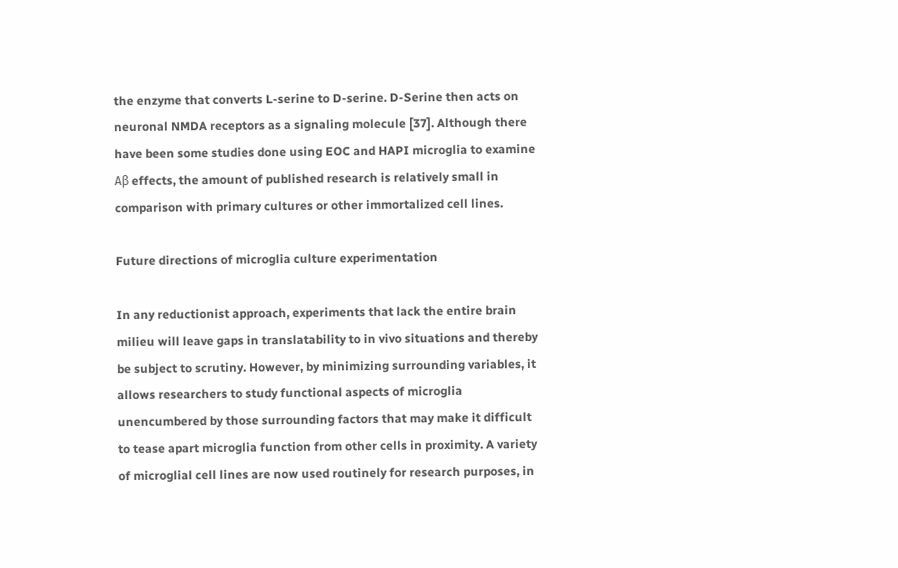the enzyme that converts L-serine to D-serine. D-Serine then acts on neuronal NMDA receptors as a signaling molecule [37]. Although there have been some studies done using EOC and HAPI microglia to examine Aβ effects, the amount of published research is relatively small in comparison with primary cultures or other immortalized cell lines.

Future directions of microglia culture experimentation

In any reductionist approach, experiments that lack the entire brain milieu will leave gaps in translatability to in vivo situations and thereby be subject to scrutiny. However, by minimizing surrounding variables, it allows researchers to study functional aspects of microglia unencumbered by those surrounding factors that may make it difficult to tease apart microglia function from other cells in proximity. A variety of microglial cell lines are now used routinely for research purposes, in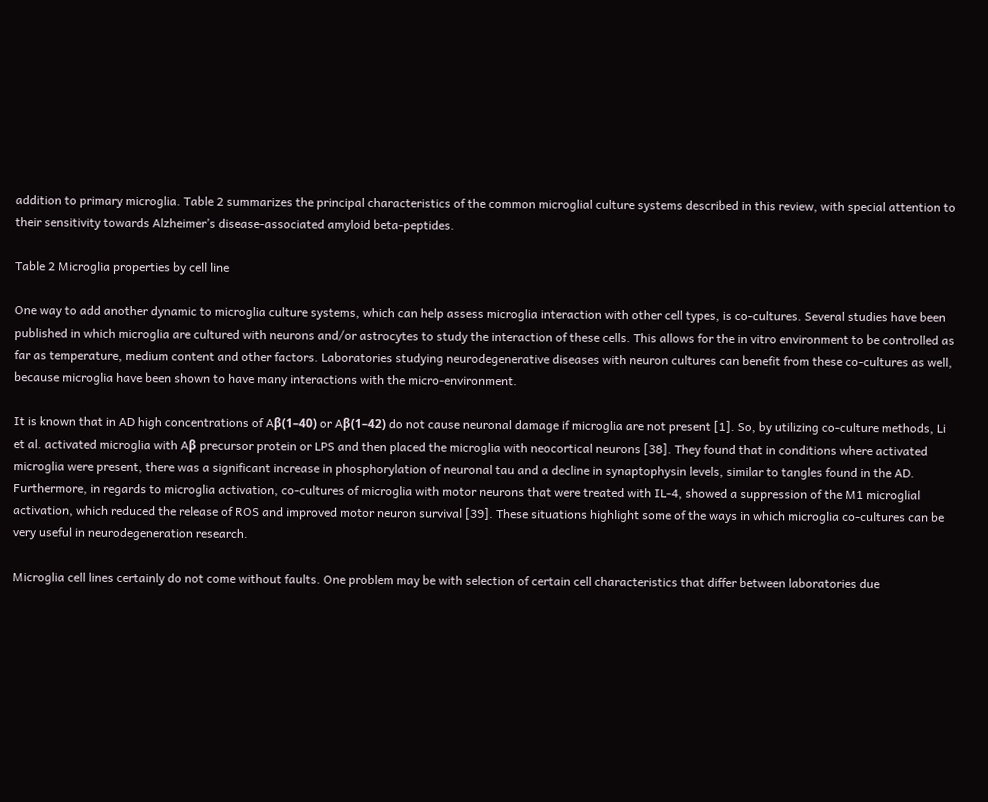addition to primary microglia. Table 2 summarizes the principal characteristics of the common microglial culture systems described in this review, with special attention to their sensitivity towards Alzheimer’s disease-associated amyloid beta-peptides.

Table 2 Microglia properties by cell line

One way to add another dynamic to microglia culture systems, which can help assess microglia interaction with other cell types, is co-cultures. Several studies have been published in which microglia are cultured with neurons and/or astrocytes to study the interaction of these cells. This allows for the in vitro environment to be controlled as far as temperature, medium content and other factors. Laboratories studying neurodegenerative diseases with neuron cultures can benefit from these co-cultures as well, because microglia have been shown to have many interactions with the micro-environment.

It is known that in AD high concentrations of Aβ(1–40) or Aβ(1–42) do not cause neuronal damage if microglia are not present [1]. So, by utilizing co-culture methods, Li et al. activated microglia with Aβ precursor protein or LPS and then placed the microglia with neocortical neurons [38]. They found that in conditions where activated microglia were present, there was a significant increase in phosphorylation of neuronal tau and a decline in synaptophysin levels, similar to tangles found in the AD. Furthermore, in regards to microglia activation, co-cultures of microglia with motor neurons that were treated with IL-4, showed a suppression of the M1 microglial activation, which reduced the release of ROS and improved motor neuron survival [39]. These situations highlight some of the ways in which microglia co-cultures can be very useful in neurodegeneration research.

Microglia cell lines certainly do not come without faults. One problem may be with selection of certain cell characteristics that differ between laboratories due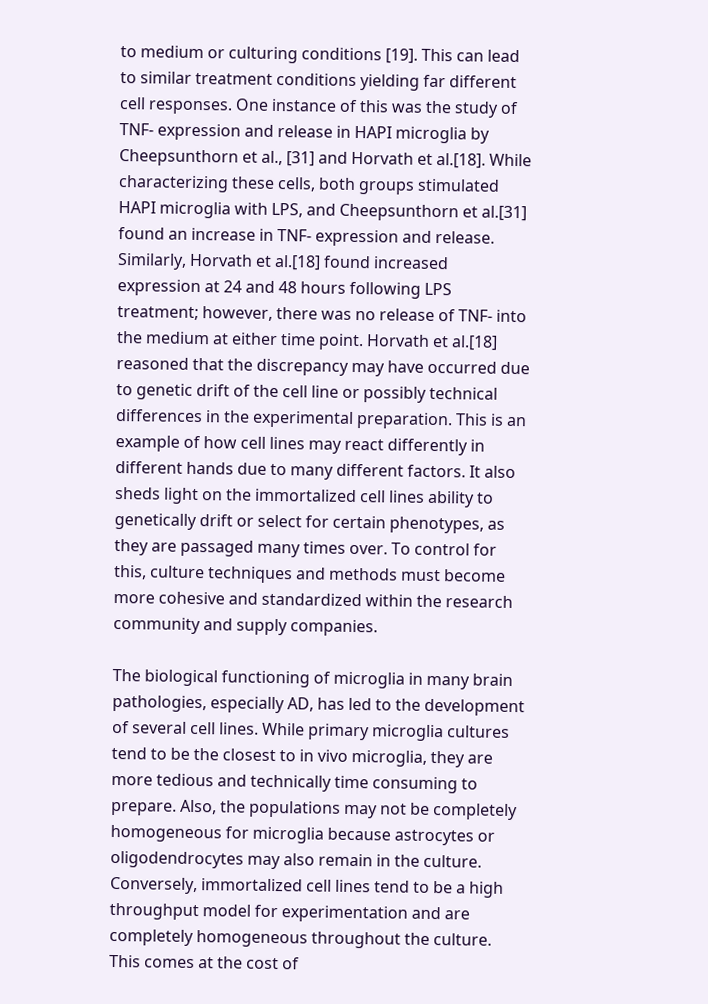to medium or culturing conditions [19]. This can lead to similar treatment conditions yielding far different cell responses. One instance of this was the study of TNF- expression and release in HAPI microglia by Cheepsunthorn et al., [31] and Horvath et al.[18]. While characterizing these cells, both groups stimulated HAPI microglia with LPS, and Cheepsunthorn et al.[31] found an increase in TNF- expression and release. Similarly, Horvath et al.[18] found increased expression at 24 and 48 hours following LPS treatment; however, there was no release of TNF- into the medium at either time point. Horvath et al.[18] reasoned that the discrepancy may have occurred due to genetic drift of the cell line or possibly technical differences in the experimental preparation. This is an example of how cell lines may react differently in different hands due to many different factors. It also sheds light on the immortalized cell lines ability to genetically drift or select for certain phenotypes, as they are passaged many times over. To control for this, culture techniques and methods must become more cohesive and standardized within the research community and supply companies.

The biological functioning of microglia in many brain pathologies, especially AD, has led to the development of several cell lines. While primary microglia cultures tend to be the closest to in vivo microglia, they are more tedious and technically time consuming to prepare. Also, the populations may not be completely homogeneous for microglia because astrocytes or oligodendrocytes may also remain in the culture. Conversely, immortalized cell lines tend to be a high throughput model for experimentation and are completely homogeneous throughout the culture. This comes at the cost of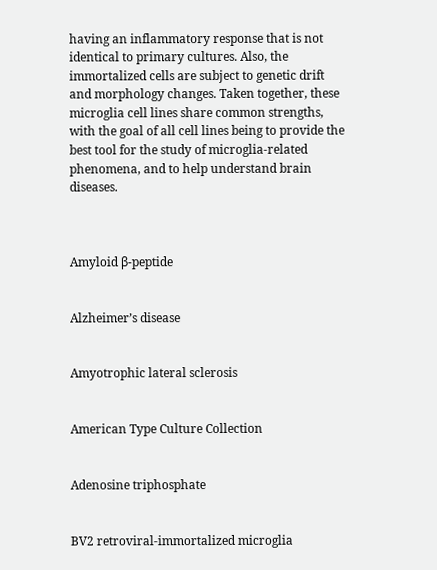having an inflammatory response that is not identical to primary cultures. Also, the immortalized cells are subject to genetic drift and morphology changes. Taken together, these microglia cell lines share common strengths, with the goal of all cell lines being to provide the best tool for the study of microglia-related phenomena, and to help understand brain diseases.



Amyloid β-peptide


Alzheimer’s disease


Amyotrophic lateral sclerosis


American Type Culture Collection


Adenosine triphosphate


BV2 retroviral-immortalized microglia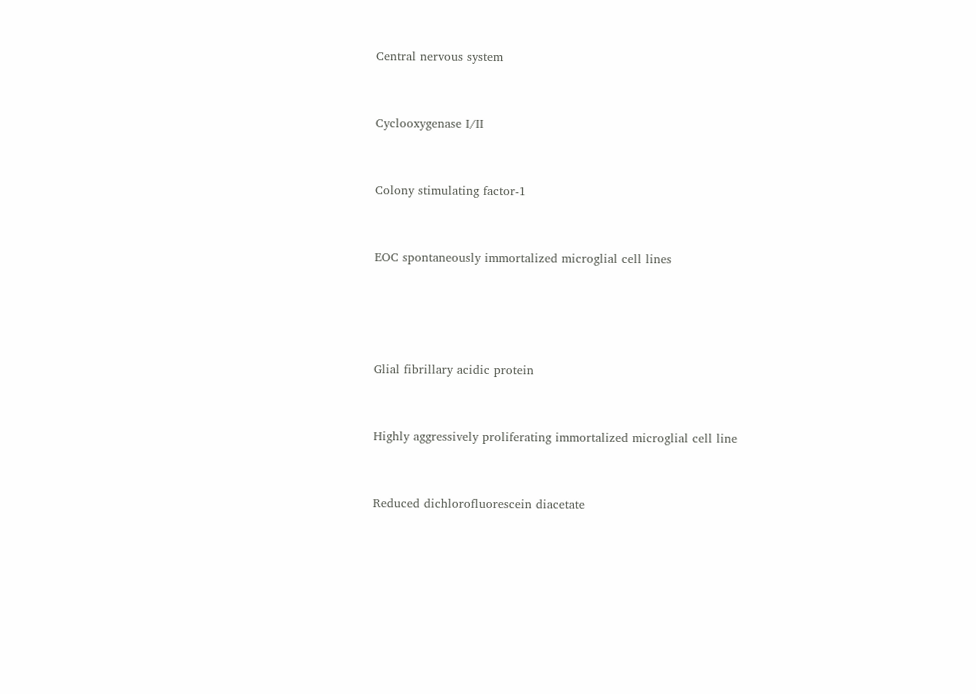Central nervous system


Cyclooxygenase I/II


Colony stimulating factor-1


EOC spontaneously immortalized microglial cell lines




Glial fibrillary acidic protein


Highly aggressively proliferating immortalized microglial cell line


Reduced dichlorofluorescein diacetate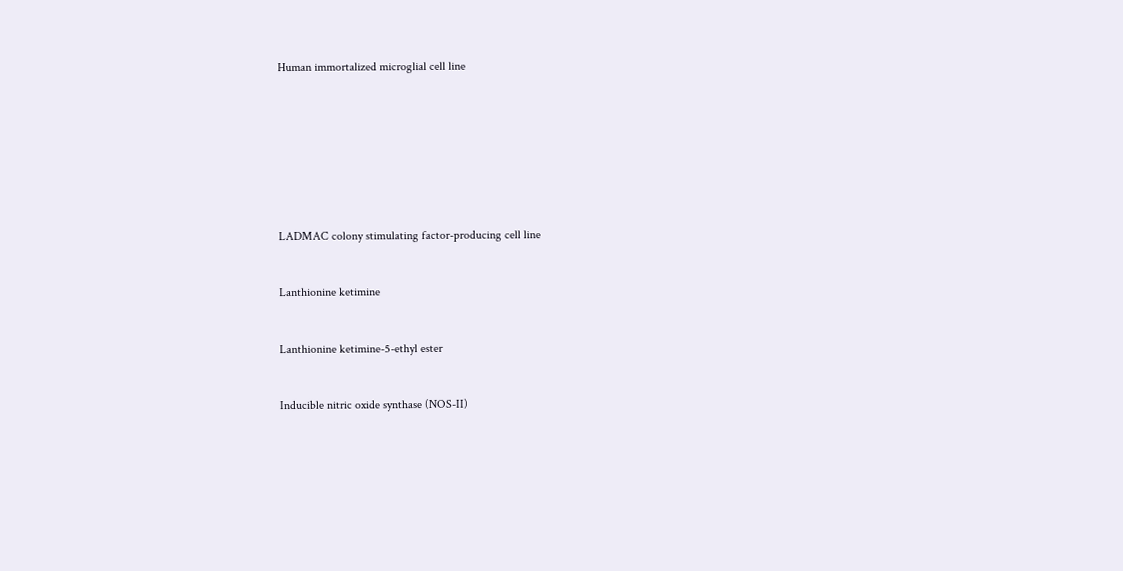Human immortalized microglial cell line








LADMAC colony stimulating factor-producing cell line


Lanthionine ketimine


Lanthionine ketimine-5-ethyl ester


Inducible nitric oxide synthase (NOS-II)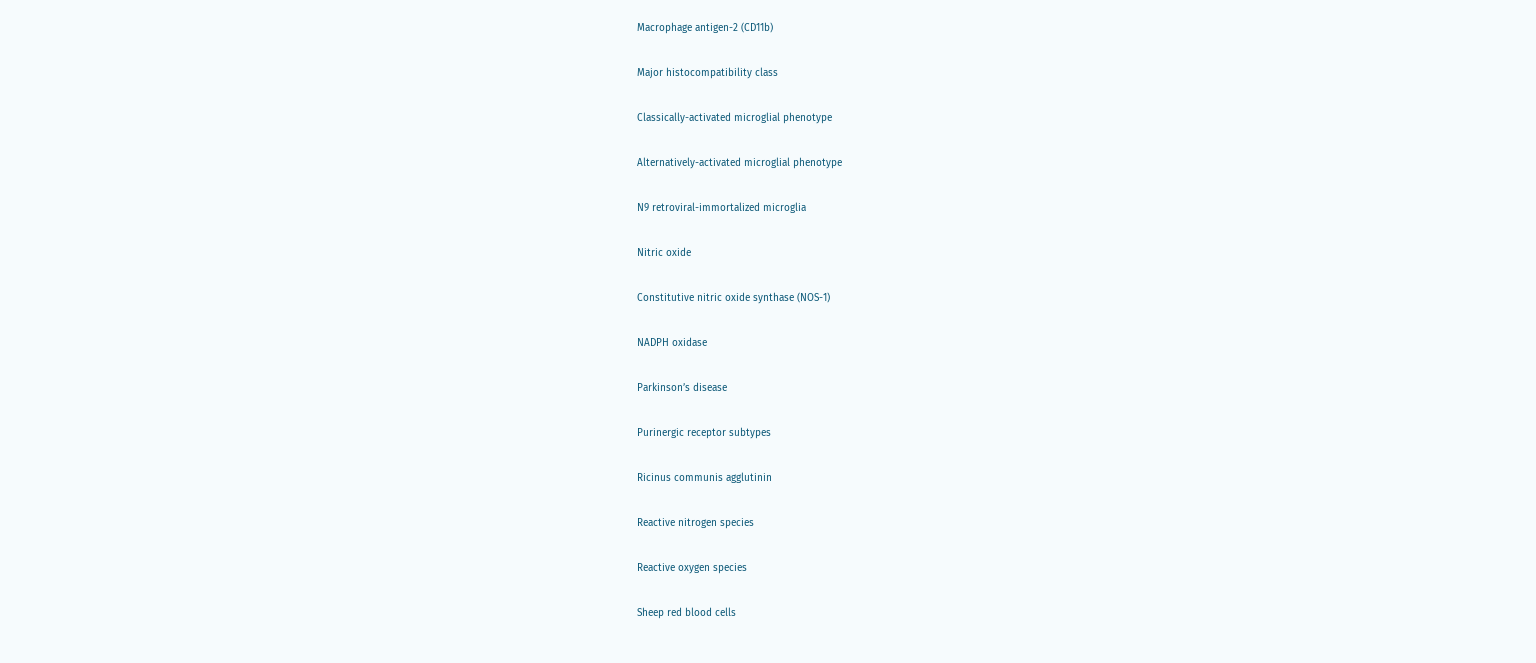Macrophage antigen-2 (CD11b)


Major histocompatibility class


Classically-activated microglial phenotype


Alternatively-activated microglial phenotype


N9 retroviral-immortalized microglia


Nitric oxide


Constitutive nitric oxide synthase (NOS-1)


NADPH oxidase


Parkinson’s disease


Purinergic receptor subtypes


Ricinus communis agglutinin


Reactive nitrogen species


Reactive oxygen species


Sheep red blood cells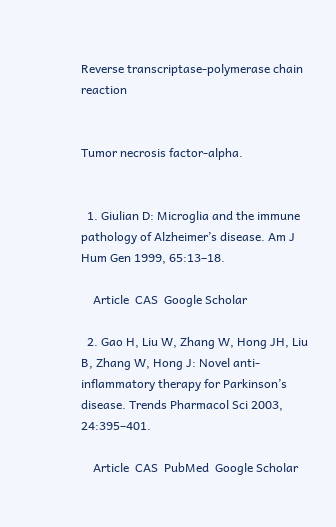Reverse transcriptase-polymerase chain reaction


Tumor necrosis factor-alpha.


  1. Giulian D: Microglia and the immune pathology of Alzheimer’s disease. Am J Hum Gen 1999, 65:13–18.

    Article  CAS  Google Scholar

  2. Gao H, Liu W, Zhang W, Hong JH, Liu B, Zhang W, Hong J: Novel anti-inflammatory therapy for Parkinson’s disease. Trends Pharmacol Sci 2003, 24:395–401.

    Article  CAS  PubMed  Google Scholar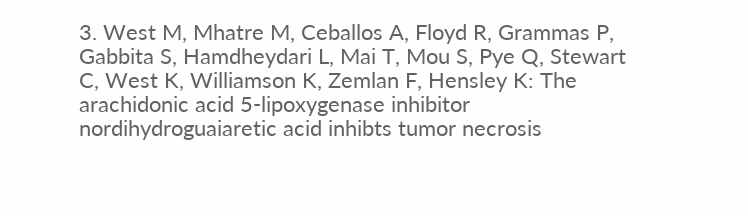3. West M, Mhatre M, Ceballos A, Floyd R, Grammas P, Gabbita S, Hamdheydari L, Mai T, Mou S, Pye Q, Stewart C, West K, Williamson K, Zemlan F, Hensley K: The arachidonic acid 5-lipoxygenase inhibitor nordihydroguaiaretic acid inhibts tumor necrosis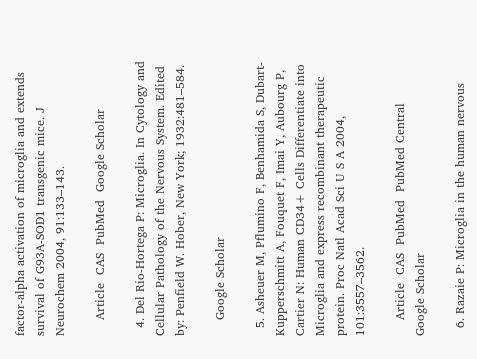factor-alpha activation of microglia and extends survival of G93A-SOD1 transgenic mice. J Neurochem 2004, 91:133–143.

    Article  CAS  PubMed  Google Scholar

  4. Del Rio-Hortega P: Microglia. In Cytology and Cellular Pathology of the Nervous System. Edited by: Penfield W. Hober, New York; 1932:481–584.

    Google Scholar

  5. Asheuer M, Pflumino F, Benhamida S, Dubart-Kupperschmitt A, Fouquet F, Imai Y, Aubourg P, Cartier N: Human CD34+ Cells Differentiate into Microglia and express recombinant therapeutic protein. Proc Natl Acad Sci U S A 2004, 101:3557–3562.

    Article  CAS  PubMed  PubMed Central  Google Scholar

  6. Razaie P: Microglia in the human nervous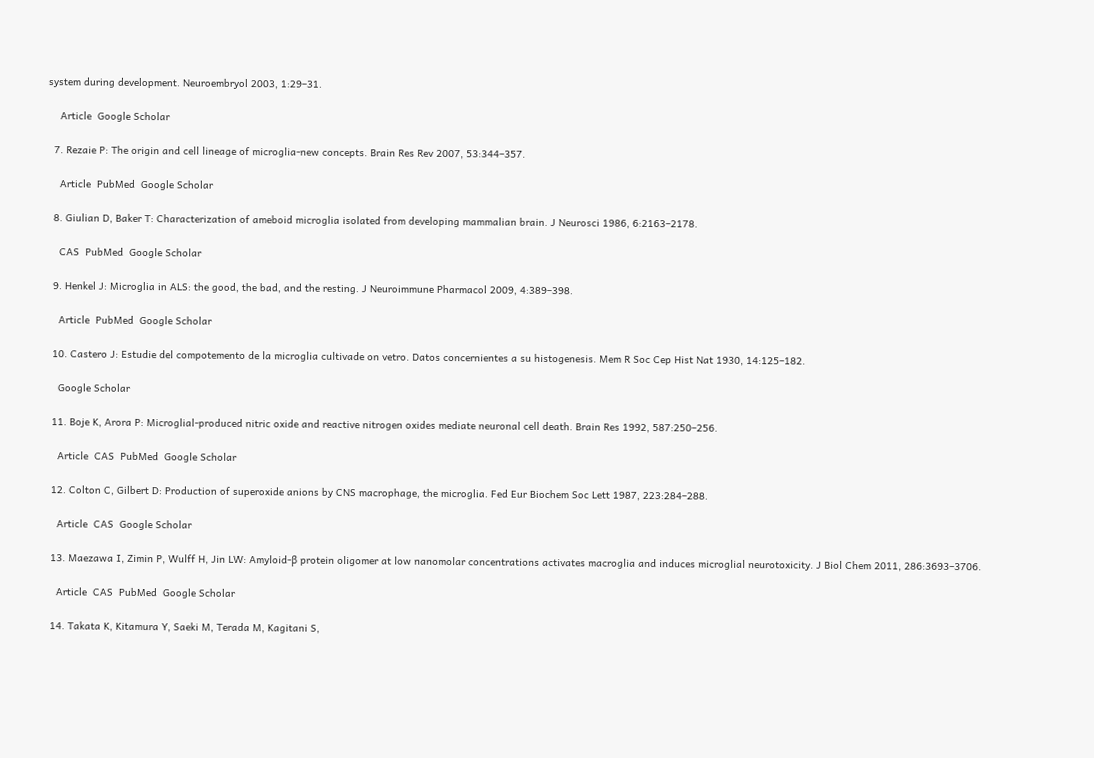system during development. Neuroembryol 2003, 1:29–31.

    Article  Google Scholar

  7. Rezaie P: The origin and cell lineage of microglia-new concepts. Brain Res Rev 2007, 53:344–357.

    Article  PubMed  Google Scholar

  8. Giulian D, Baker T: Characterization of ameboid microglia isolated from developing mammalian brain. J Neurosci 1986, 6:2163–2178.

    CAS  PubMed  Google Scholar

  9. Henkel J: Microglia in ALS: the good, the bad, and the resting. J Neuroimmune Pharmacol 2009, 4:389–398.

    Article  PubMed  Google Scholar

  10. Castero J: Estudie del compotemento de la microglia cultivade on vetro. Datos concernientes a su histogenesis. Mem R Soc Cep Hist Nat 1930, 14:125–182.

    Google Scholar

  11. Boje K, Arora P: Microglial-produced nitric oxide and reactive nitrogen oxides mediate neuronal cell death. Brain Res 1992, 587:250–256.

    Article  CAS  PubMed  Google Scholar

  12. Colton C, Gilbert D: Production of superoxide anions by CNS macrophage, the microglia. Fed Eur Biochem Soc Lett 1987, 223:284–288.

    Article  CAS  Google Scholar

  13. Maezawa I, Zimin P, Wulff H, Jin LW: Amyloid-β protein oligomer at low nanomolar concentrations activates macroglia and induces microglial neurotoxicity. J Biol Chem 2011, 286:3693–3706.

    Article  CAS  PubMed  Google Scholar

  14. Takata K, Kitamura Y, Saeki M, Terada M, Kagitani S,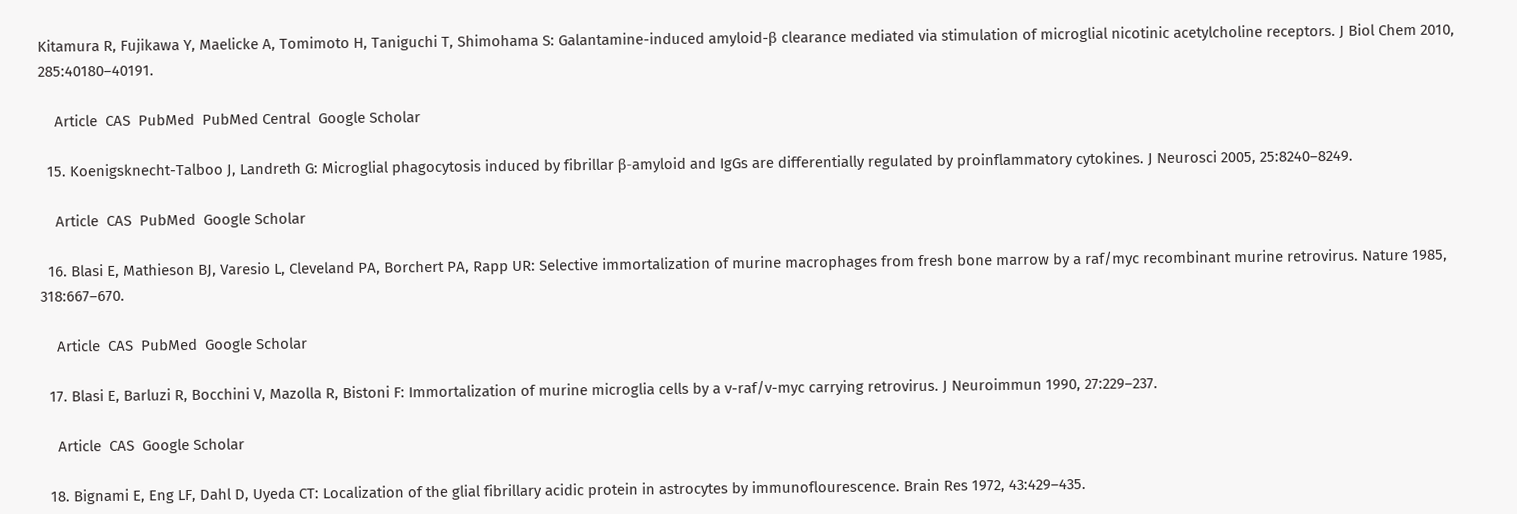Kitamura R, Fujikawa Y, Maelicke A, Tomimoto H, Taniguchi T, Shimohama S: Galantamine-induced amyloid-β clearance mediated via stimulation of microglial nicotinic acetylcholine receptors. J Biol Chem 2010, 285:40180–40191.

    Article  CAS  PubMed  PubMed Central  Google Scholar

  15. Koenigsknecht-Talboo J, Landreth G: Microglial phagocytosis induced by fibrillar β-amyloid and IgGs are differentially regulated by proinflammatory cytokines. J Neurosci 2005, 25:8240–8249.

    Article  CAS  PubMed  Google Scholar

  16. Blasi E, Mathieson BJ, Varesio L, Cleveland PA, Borchert PA, Rapp UR: Selective immortalization of murine macrophages from fresh bone marrow by a raf/myc recombinant murine retrovirus. Nature 1985, 318:667–670.

    Article  CAS  PubMed  Google Scholar

  17. Blasi E, Barluzi R, Bocchini V, Mazolla R, Bistoni F: Immortalization of murine microglia cells by a v-raf/v-myc carrying retrovirus. J Neuroimmun 1990, 27:229–237.

    Article  CAS  Google Scholar

  18. Bignami E, Eng LF, Dahl D, Uyeda CT: Localization of the glial fibrillary acidic protein in astrocytes by immunoflourescence. Brain Res 1972, 43:429–435.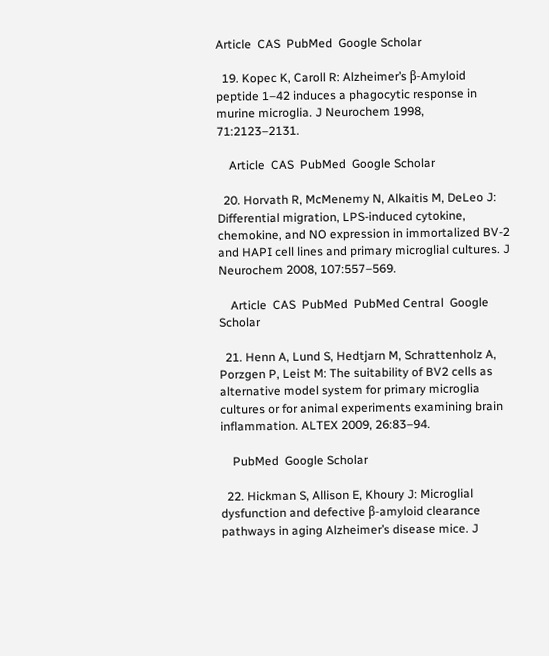Article  CAS  PubMed  Google Scholar

  19. Kopec K, Caroll R: Alzheimer’s β-Amyloid peptide 1–42 induces a phagocytic response in murine microglia. J Neurochem 1998, 71:2123–2131.

    Article  CAS  PubMed  Google Scholar

  20. Horvath R, McMenemy N, Alkaitis M, DeLeo J: Differential migration, LPS-induced cytokine, chemokine, and NO expression in immortalized BV-2 and HAPI cell lines and primary microglial cultures. J Neurochem 2008, 107:557–569.

    Article  CAS  PubMed  PubMed Central  Google Scholar

  21. Henn A, Lund S, Hedtjarn M, Schrattenholz A, Porzgen P, Leist M: The suitability of BV2 cells as alternative model system for primary microglia cultures or for animal experiments examining brain inflammation. ALTEX 2009, 26:83–94.

    PubMed  Google Scholar

  22. Hickman S, Allison E, Khoury J: Microglial dysfunction and defective β-amyloid clearance pathways in aging Alzheimer’s disease mice. J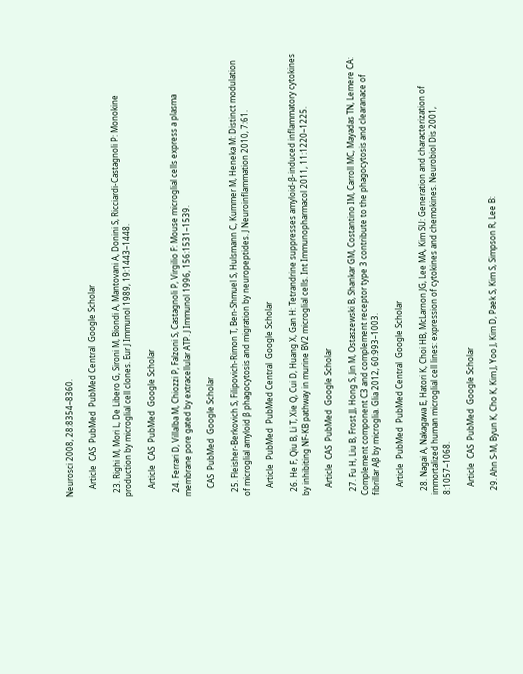Neurosci 2008, 28:8354–8360.

    Article  CAS  PubMed  PubMed Central  Google Scholar

  23. Righi M, Mori L, De Libero G, Sironi M, Biondi A, Mantovani A, Donini S, Ricciardi-Castagnoli P: Monokine production by microglial cell clones. Eur J Immunol 1989, 19:1443–1448.

    Article  CAS  PubMed  Google Scholar

  24. Ferrari D, Villalba M, Chiozzi P, Falzoni S, Castagnoli P, Virgilio F: Mouse microglial cells express a plasma membrane pore gated by extracellular ATP. J Immunol 1996, 156:1531–1539.

    CAS  PubMed  Google Scholar

  25. Fleisher-Berkovich S, Filipovich-Rimon T, Ben-Shmuel S, Hulsmann C, Kummer M, Heneka M: Distinct modulation of microglial amyloid β phagocytosis and migration by neuropeptides. J Neuroinflammation 2010, 7:61.

    Article  PubMed  PubMed Central  Google Scholar

  26. He F, Qiu B, Li T, Xie Q, Cui D, Huang X, Gan H: Tetrandrine suppresses amyloid-β-induced inflammatory cytokines by inhibiting NF-KB pathway in murine BV2 microglial cells. Int Immunopharmacol 2011, 11:1220–1225.

    Article  CAS  PubMed  Google Scholar

  27. Fu H, Liu B, Frost JJ, Hong S, Jin M, Ostaszewski B, Shankar GM, Costantino IM, Carroll MC, Mayadas TN, Lemere CA: Complement component C3 and complement receptor type 3 contribute to the phagocytosis and clearanace of fibrillar Aβ by microglia. Glia 2012, 60:993–1003.

    Article  PubMed  PubMed Central  Google Scholar

  28. Nagai A, Nakagawa E, Hatori K, Choi HB, McLarnon JG, Lee MA, Kim SU: Generation and characterization of immortalized human microglial cell lines: expression of cytokines and chemokines. Neurobiol Dis 2001, 8:1057–1068.

    Article  CAS  PubMed  Google Scholar

  29. Ahn S-M, Byun K, Cho K, Kim J, Yoo J, Kim D, Paek S, Kim S, Simpson R, Lee B: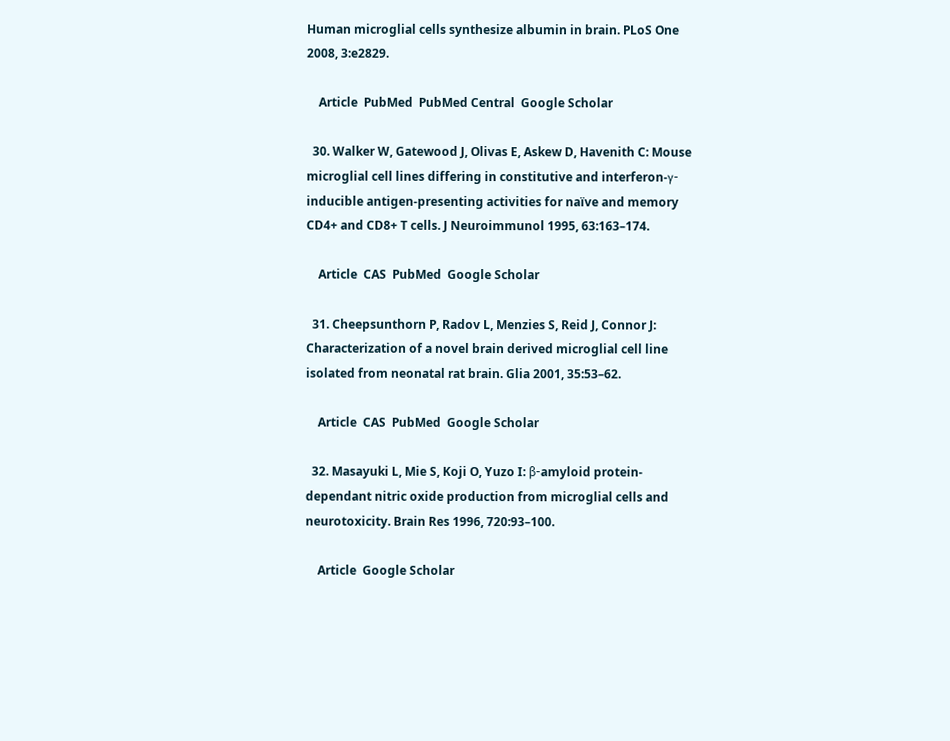Human microglial cells synthesize albumin in brain. PLoS One 2008, 3:e2829.

    Article  PubMed  PubMed Central  Google Scholar

  30. Walker W, Gatewood J, Olivas E, Askew D, Havenith C: Mouse microglial cell lines differing in constitutive and interferon-γ-inducible antigen-presenting activities for naïve and memory CD4+ and CD8+ T cells. J Neuroimmunol 1995, 63:163–174.

    Article  CAS  PubMed  Google Scholar

  31. Cheepsunthorn P, Radov L, Menzies S, Reid J, Connor J: Characterization of a novel brain derived microglial cell line isolated from neonatal rat brain. Glia 2001, 35:53–62.

    Article  CAS  PubMed  Google Scholar

  32. Masayuki L, Mie S, Koji O, Yuzo I: β-amyloid protein-dependant nitric oxide production from microglial cells and neurotoxicity. Brain Res 1996, 720:93–100.

    Article  Google Scholar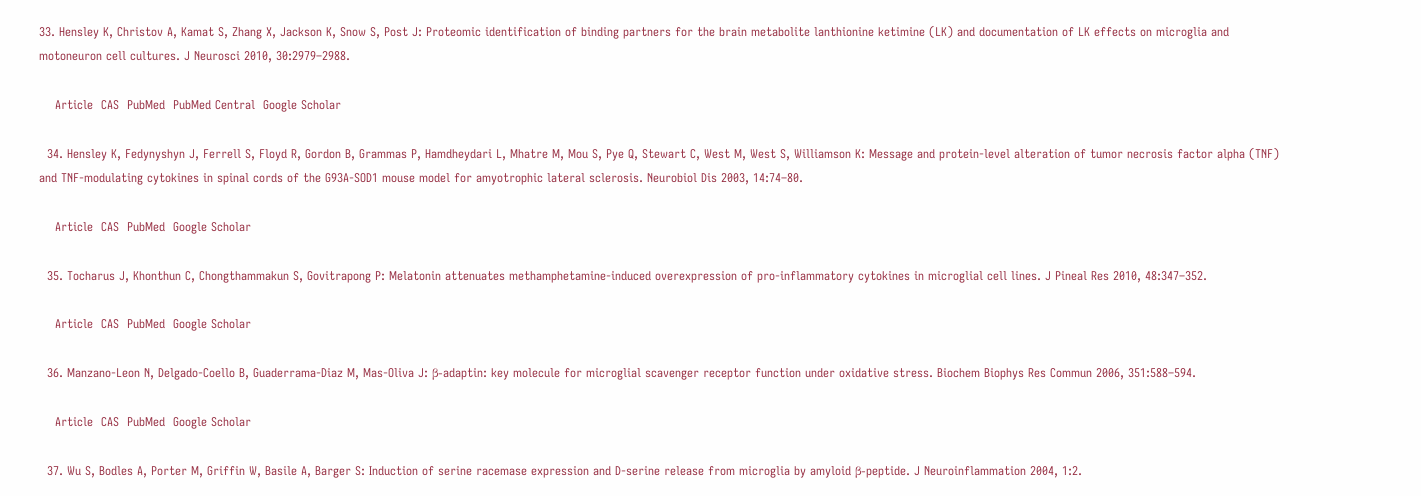33. Hensley K, Christov A, Kamat S, Zhang X, Jackson K, Snow S, Post J: Proteomic identification of binding partners for the brain metabolite lanthionine ketimine (LK) and documentation of LK effects on microglia and motoneuron cell cultures. J Neurosci 2010, 30:2979–2988.

    Article  CAS  PubMed  PubMed Central  Google Scholar

  34. Hensley K, Fedynyshyn J, Ferrell S, Floyd R, Gordon B, Grammas P, Hamdheydari L, Mhatre M, Mou S, Pye Q, Stewart C, West M, West S, Williamson K: Message and protein-level alteration of tumor necrosis factor alpha (TNF) and TNF-modulating cytokines in spinal cords of the G93A-SOD1 mouse model for amyotrophic lateral sclerosis. Neurobiol Dis 2003, 14:74–80.

    Article  CAS  PubMed  Google Scholar

  35. Tocharus J, Khonthun C, Chongthammakun S, Govitrapong P: Melatonin attenuates methamphetamine-induced overexpression of pro-inflammatory cytokines in microglial cell lines. J Pineal Res 2010, 48:347–352.

    Article  CAS  PubMed  Google Scholar

  36. Manzano-Leon N, Delgado-Coello B, Guaderrama-Diaz M, Mas-Oliva J: β-adaptin: key molecule for microglial scavenger receptor function under oxidative stress. Biochem Biophys Res Commun 2006, 351:588–594.

    Article  CAS  PubMed  Google Scholar

  37. Wu S, Bodles A, Porter M, Griffin W, Basile A, Barger S: Induction of serine racemase expression and D-serine release from microglia by amyloid β-peptide. J Neuroinflammation 2004, 1:2.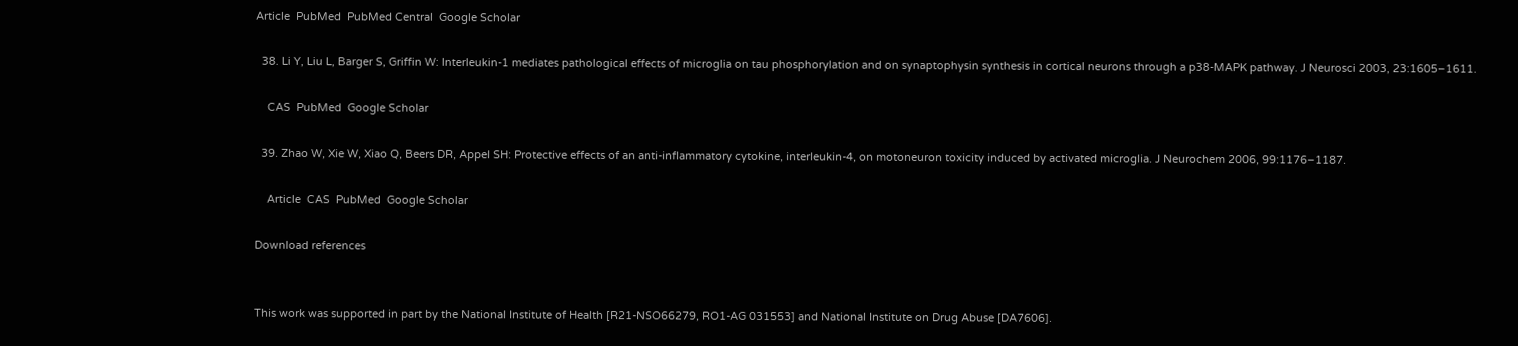Article  PubMed  PubMed Central  Google Scholar

  38. Li Y, Liu L, Barger S, Griffin W: Interleukin-1 mediates pathological effects of microglia on tau phosphorylation and on synaptophysin synthesis in cortical neurons through a p38-MAPK pathway. J Neurosci 2003, 23:1605–1611.

    CAS  PubMed  Google Scholar

  39. Zhao W, Xie W, Xiao Q, Beers DR, Appel SH: Protective effects of an anti-inflammatory cytokine, interleukin-4, on motoneuron toxicity induced by activated microglia. J Neurochem 2006, 99:1176–1187.

    Article  CAS  PubMed  Google Scholar

Download references


This work was supported in part by the National Institute of Health [R21-NSO66279, RO1-AG 031553] and National Institute on Drug Abuse [DA7606].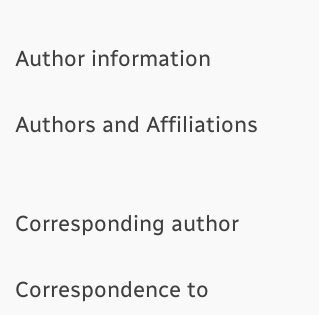Author information

Authors and Affiliations


Corresponding author

Correspondence to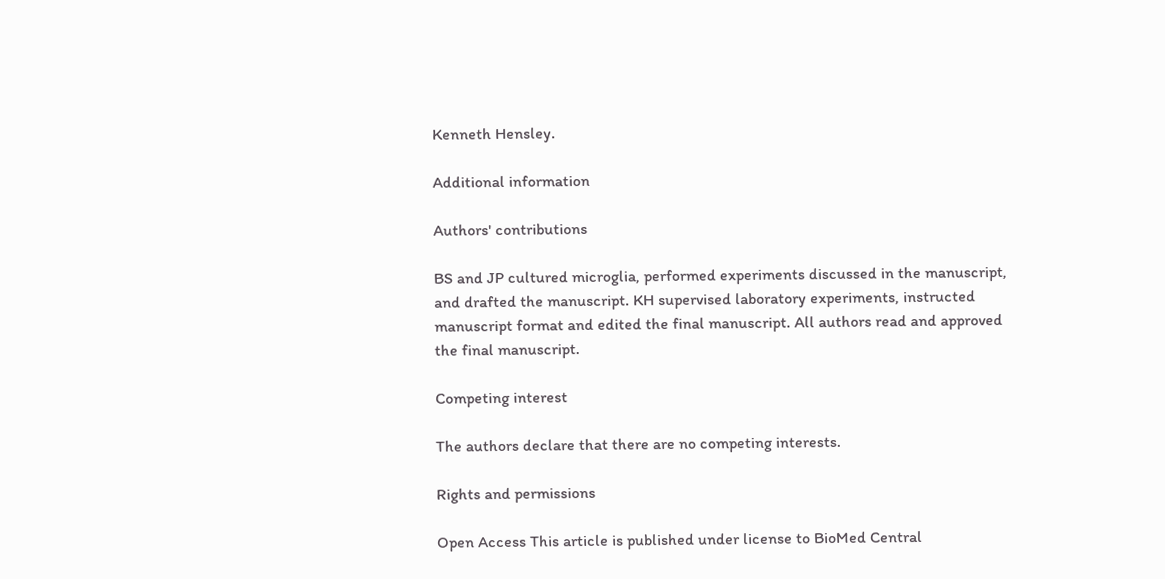Kenneth Hensley.

Additional information

Authors' contributions

BS and JP cultured microglia, performed experiments discussed in the manuscript, and drafted the manuscript. KH supervised laboratory experiments, instructed manuscript format and edited the final manuscript. All authors read and approved the final manuscript.

Competing interest

The authors declare that there are no competing interests.

Rights and permissions

Open Access This article is published under license to BioMed Central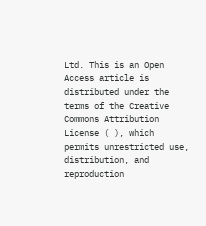Ltd. This is an Open Access article is distributed under the terms of the Creative Commons Attribution License ( ), which permits unrestricted use, distribution, and reproduction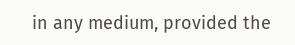in any medium, provided the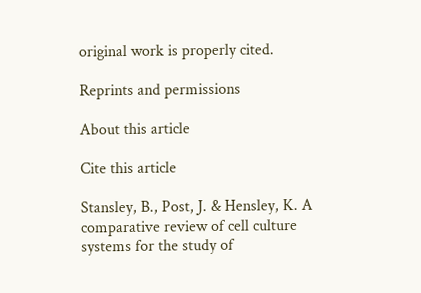original work is properly cited.

Reprints and permissions

About this article

Cite this article

Stansley, B., Post, J. & Hensley, K. A comparative review of cell culture systems for the study of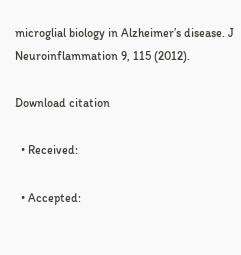microglial biology in Alzheimer’s disease. J Neuroinflammation 9, 115 (2012).

Download citation

  • Received:

  • Accepted: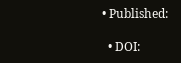• Published:

  • DOI: